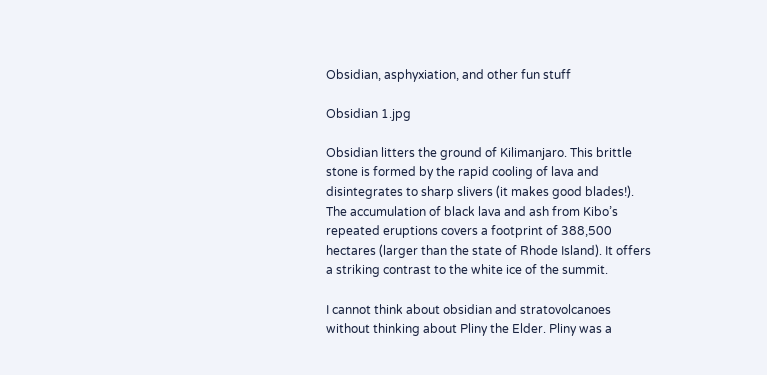Obsidian, asphyxiation, and other fun stuff

Obsidian 1.jpg

Obsidian litters the ground of Kilimanjaro. This brittle stone is formed by the rapid cooling of lava and disintegrates to sharp slivers (it makes good blades!). The accumulation of black lava and ash from Kibo’s repeated eruptions covers a footprint of 388,500 hectares (larger than the state of Rhode Island). It offers a striking contrast to the white ice of the summit.

I cannot think about obsidian and stratovolcanoes without thinking about Pliny the Elder. Pliny was a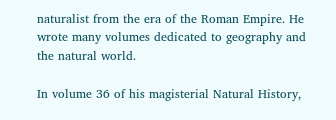naturalist from the era of the Roman Empire. He wrote many volumes dedicated to geography and the natural world.

In volume 36 of his magisterial Natural History,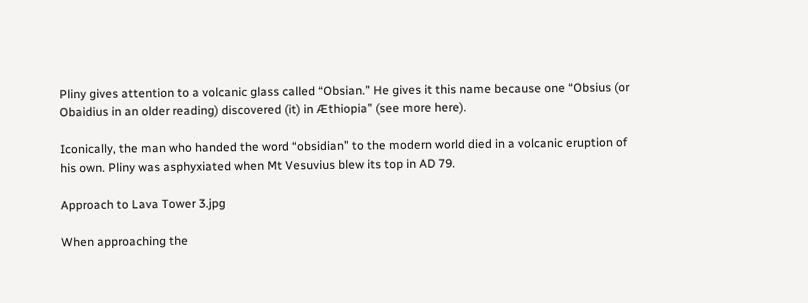Pliny gives attention to a volcanic glass called “Obsian.” He gives it this name because one “Obsius (or Obaidius in an older reading) discovered (it) in Æthiopia” (see more here).

Iconically, the man who handed the word “obsidian” to the modern world died in a volcanic eruption of his own. Pliny was asphyxiated when Mt Vesuvius blew its top in AD 79.

Approach to Lava Tower 3.jpg

When approaching the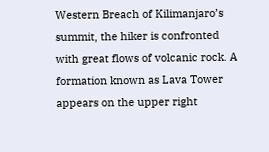Western Breach of Kilimanjaro’s summit, the hiker is confronted with great flows of volcanic rock. A formation known as Lava Tower appears on the upper right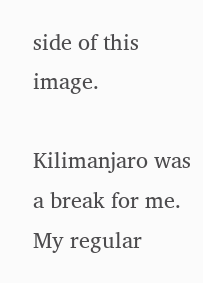side of this image.

Kilimanjaro was a break for me. My regular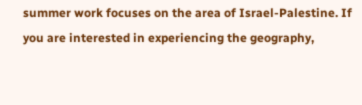summer work focuses on the area of Israel-Palestine. If you are interested in experiencing the geography,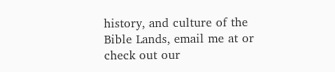history, and culture of the Bible Lands, email me at or check out our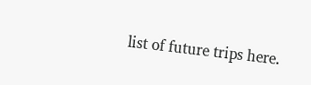list of future trips here.